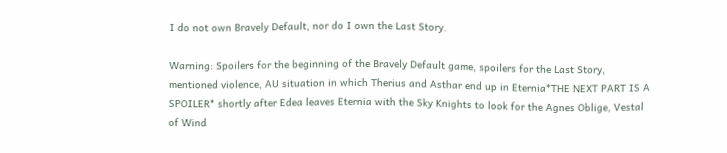I do not own Bravely Default, nor do I own the Last Story.

Warning: Spoilers for the beginning of the Bravely Default game, spoilers for the Last Story, mentioned violence, AU situation in which Therius and Asthar end up in Eternia*THE NEXT PART IS A SPOILER* shortly after Edea leaves Eternia with the Sky Knights to look for the Agnes Oblige, Vestal of Wind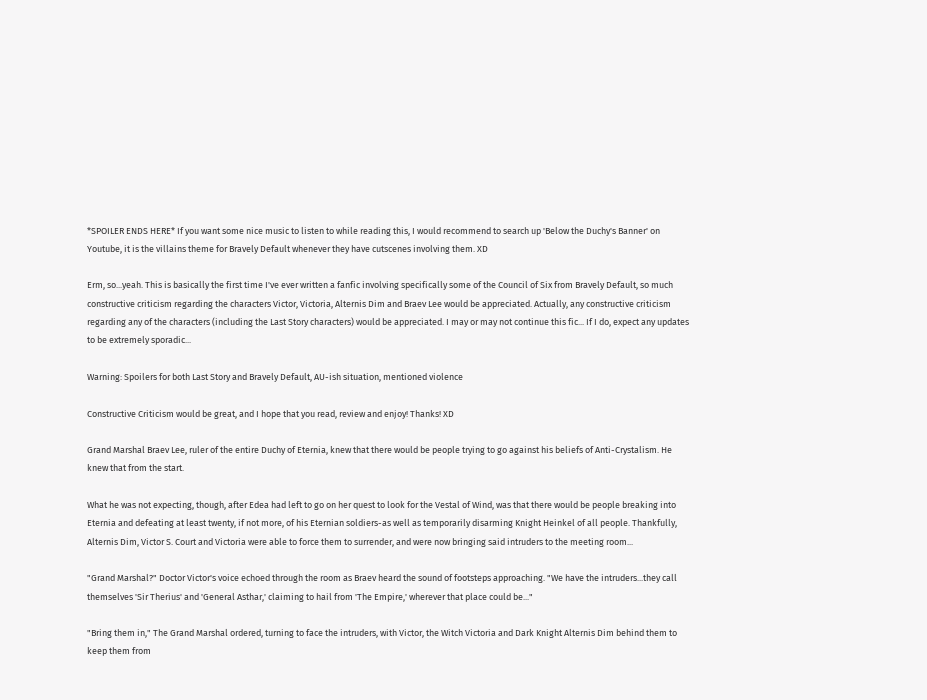*SPOILER ENDS HERE* If you want some nice music to listen to while reading this, I would recommend to search up 'Below the Duchy's Banner' on Youtube, it is the villains theme for Bravely Default whenever they have cutscenes involving them. XD

Erm, so...yeah. This is basically the first time I've ever written a fanfic involving specifically some of the Council of Six from Bravely Default, so much constructive criticism regarding the characters Victor, Victoria, Alternis Dim and Braev Lee would be appreciated. Actually, any constructive criticism regarding any of the characters (including the Last Story characters) would be appreciated. I may or may not continue this fic... If I do, expect any updates to be extremely sporadic...

Warning: Spoilers for both Last Story and Bravely Default, AU-ish situation, mentioned violence

Constructive Criticism would be great, and I hope that you read, review and enjoy! Thanks! XD

Grand Marshal Braev Lee, ruler of the entire Duchy of Eternia, knew that there would be people trying to go against his beliefs of Anti-Crystalism. He knew that from the start.

What he was not expecting, though, after Edea had left to go on her quest to look for the Vestal of Wind, was that there would be people breaking into Eternia and defeating at least twenty, if not more, of his Eternian soldiers-as well as temporarily disarming Knight Heinkel of all people. Thankfully, Alternis Dim, Victor S. Court and Victoria were able to force them to surrender, and were now bringing said intruders to the meeting room...

"Grand Marshal?" Doctor Victor's voice echoed through the room as Braev heard the sound of footsteps approaching. "We have the intruders...they call themselves 'Sir Therius' and 'General Asthar,' claiming to hail from 'The Empire,' wherever that place could be..."

"Bring them in," The Grand Marshal ordered, turning to face the intruders, with Victor, the Witch Victoria and Dark Knight Alternis Dim behind them to keep them from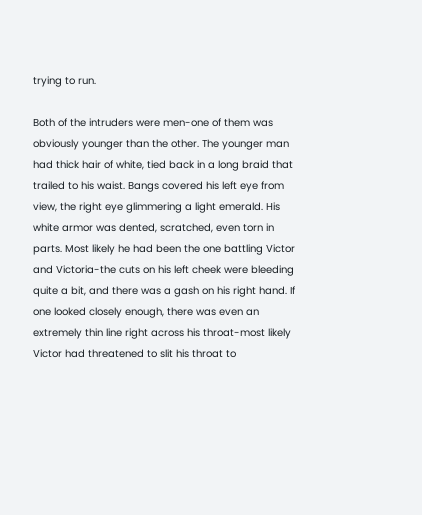trying to run.

Both of the intruders were men-one of them was obviously younger than the other. The younger man had thick hair of white, tied back in a long braid that trailed to his waist. Bangs covered his left eye from view, the right eye glimmering a light emerald. His white armor was dented, scratched, even torn in parts. Most likely he had been the one battling Victor and Victoria-the cuts on his left cheek were bleeding quite a bit, and there was a gash on his right hand. If one looked closely enough, there was even an extremely thin line right across his throat-most likely Victor had threatened to slit his throat to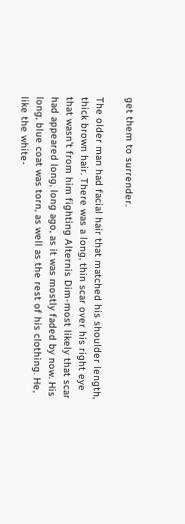get them to surrender.

The older man had facial hair that matched his shoulder length, thick brown hair. There was a long, thin scar over his right eye that wasn't from him fighting Alternis Dim-most likely that scar had appeared long, long ago, as it was mostly faded by now. His long, blue coat was torn, as well as the rest of his clothing. He, like the white-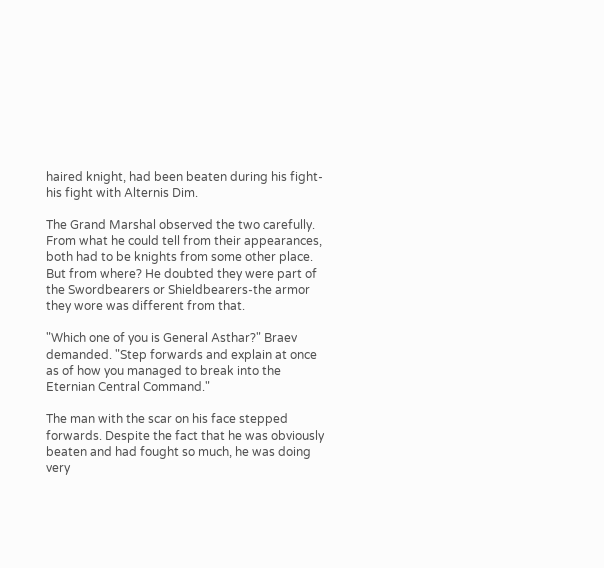haired knight, had been beaten during his fight-his fight with Alternis Dim.

The Grand Marshal observed the two carefully. From what he could tell from their appearances, both had to be knights from some other place. But from where? He doubted they were part of the Swordbearers or Shieldbearers-the armor they wore was different from that.

"Which one of you is General Asthar?" Braev demanded. "Step forwards and explain at once as of how you managed to break into the Eternian Central Command."

The man with the scar on his face stepped forwards. Despite the fact that he was obviously beaten and had fought so much, he was doing very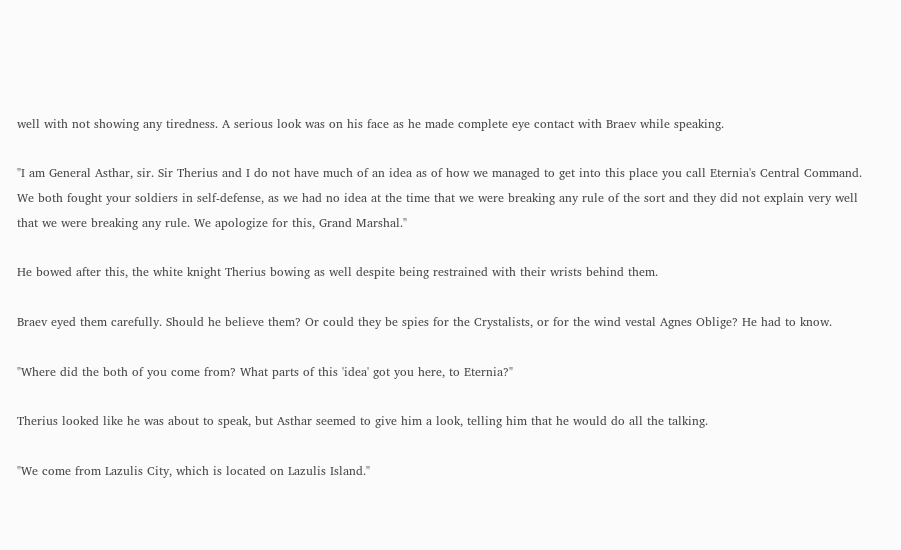well with not showing any tiredness. A serious look was on his face as he made complete eye contact with Braev while speaking.

"I am General Asthar, sir. Sir Therius and I do not have much of an idea as of how we managed to get into this place you call Eternia's Central Command. We both fought your soldiers in self-defense, as we had no idea at the time that we were breaking any rule of the sort and they did not explain very well that we were breaking any rule. We apologize for this, Grand Marshal."

He bowed after this, the white knight Therius bowing as well despite being restrained with their wrists behind them.

Braev eyed them carefully. Should he believe them? Or could they be spies for the Crystalists, or for the wind vestal Agnes Oblige? He had to know.

"Where did the both of you come from? What parts of this 'idea' got you here, to Eternia?"

Therius looked like he was about to speak, but Asthar seemed to give him a look, telling him that he would do all the talking.

"We come from Lazulis City, which is located on Lazulis Island."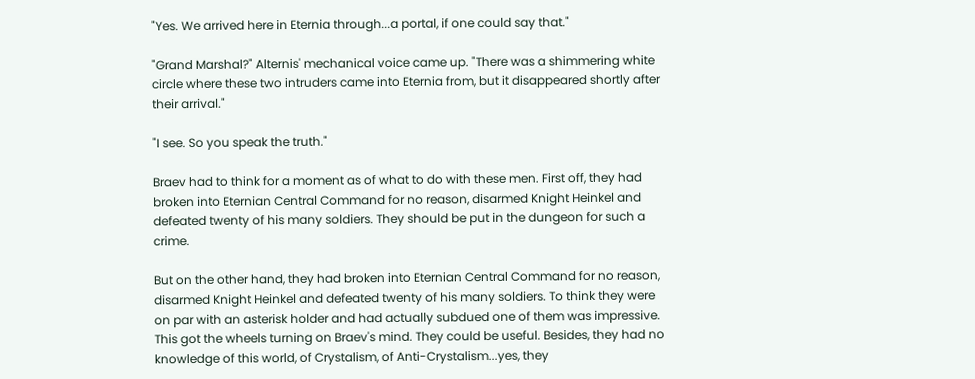"Yes. We arrived here in Eternia through...a portal, if one could say that."

"Grand Marshal?" Alternis' mechanical voice came up. "There was a shimmering white circle where these two intruders came into Eternia from, but it disappeared shortly after their arrival."

"I see. So you speak the truth."

Braev had to think for a moment as of what to do with these men. First off, they had broken into Eternian Central Command for no reason, disarmed Knight Heinkel and defeated twenty of his many soldiers. They should be put in the dungeon for such a crime.

But on the other hand, they had broken into Eternian Central Command for no reason, disarmed Knight Heinkel and defeated twenty of his many soldiers. To think they were on par with an asterisk holder and had actually subdued one of them was impressive. This got the wheels turning on Braev's mind. They could be useful. Besides, they had no knowledge of this world, of Crystalism, of Anti-Crystalism...yes, they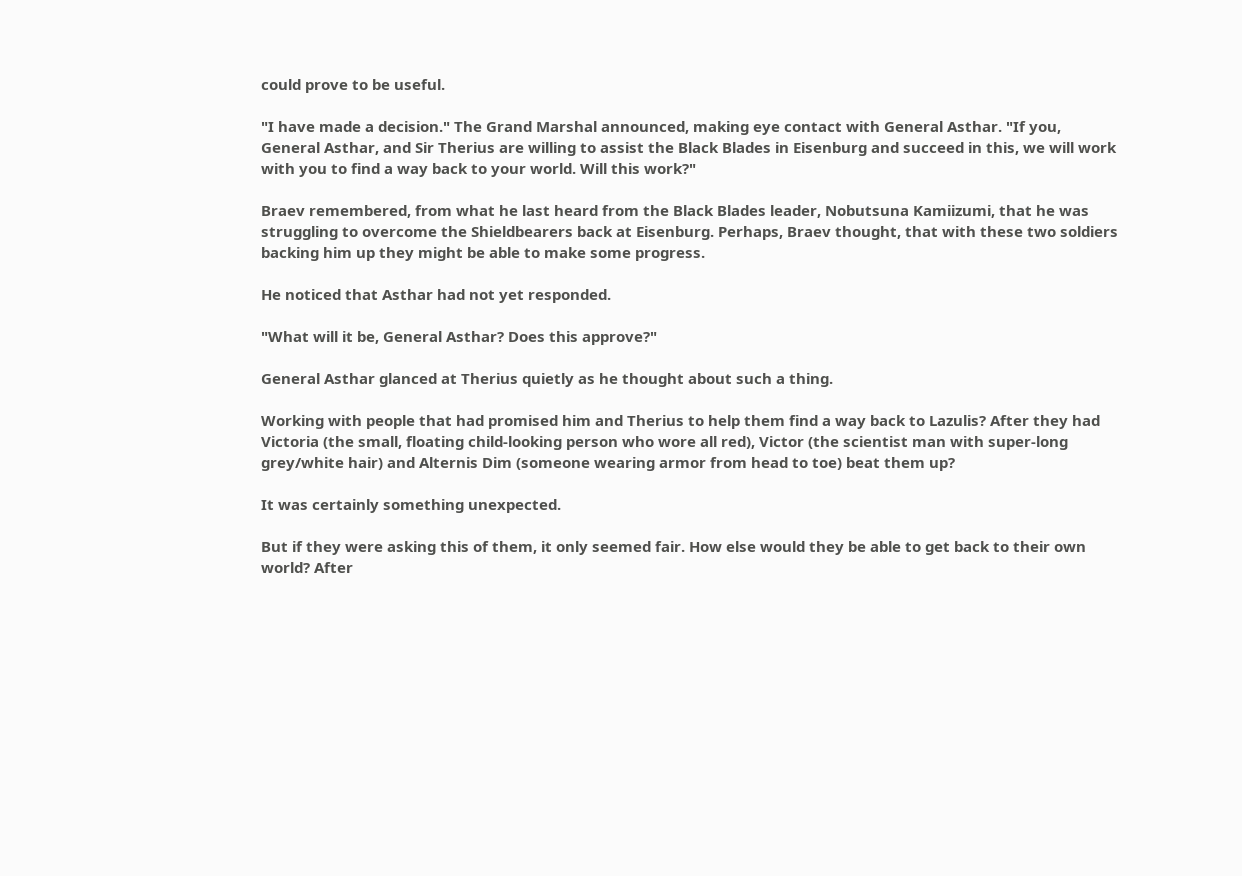could prove to be useful.

"I have made a decision." The Grand Marshal announced, making eye contact with General Asthar. "If you, General Asthar, and Sir Therius are willing to assist the Black Blades in Eisenburg and succeed in this, we will work with you to find a way back to your world. Will this work?"

Braev remembered, from what he last heard from the Black Blades leader, Nobutsuna Kamiizumi, that he was struggling to overcome the Shieldbearers back at Eisenburg. Perhaps, Braev thought, that with these two soldiers backing him up they might be able to make some progress.

He noticed that Asthar had not yet responded.

"What will it be, General Asthar? Does this approve?"

General Asthar glanced at Therius quietly as he thought about such a thing.

Working with people that had promised him and Therius to help them find a way back to Lazulis? After they had Victoria (the small, floating child-looking person who wore all red), Victor (the scientist man with super-long grey/white hair) and Alternis Dim (someone wearing armor from head to toe) beat them up?

It was certainly something unexpected.

But if they were asking this of them, it only seemed fair. How else would they be able to get back to their own world? After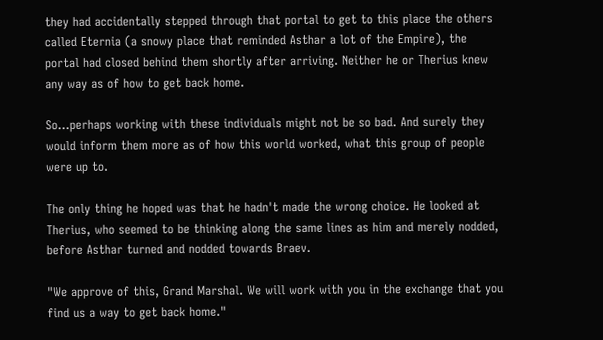they had accidentally stepped through that portal to get to this place the others called Eternia (a snowy place that reminded Asthar a lot of the Empire), the portal had closed behind them shortly after arriving. Neither he or Therius knew any way as of how to get back home.

So...perhaps working with these individuals might not be so bad. And surely they would inform them more as of how this world worked, what this group of people were up to.

The only thing he hoped was that he hadn't made the wrong choice. He looked at Therius, who seemed to be thinking along the same lines as him and merely nodded, before Asthar turned and nodded towards Braev.

"We approve of this, Grand Marshal. We will work with you in the exchange that you find us a way to get back home."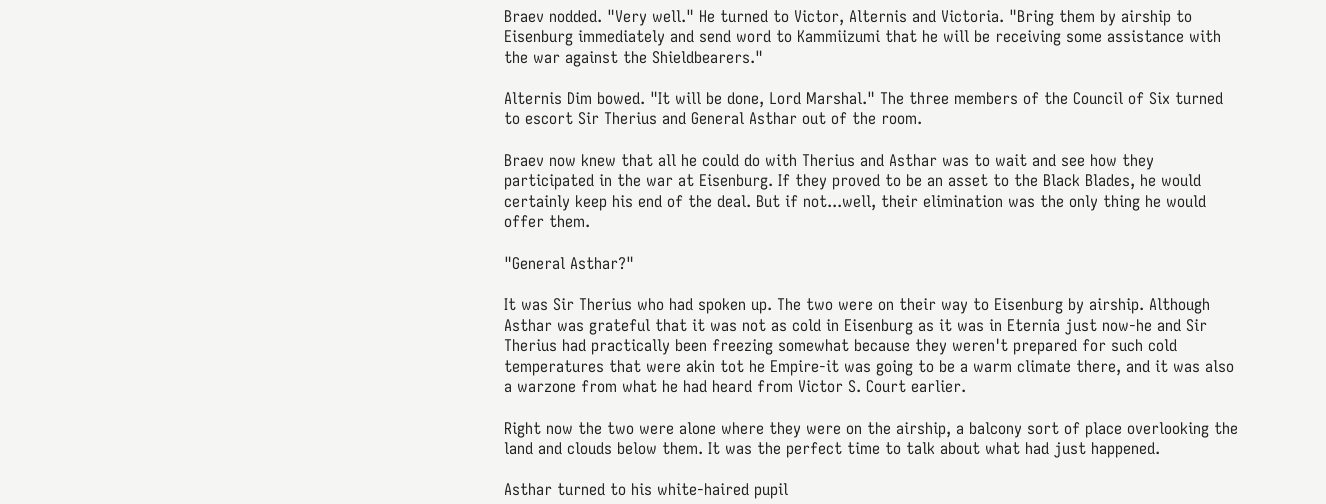Braev nodded. "Very well." He turned to Victor, Alternis and Victoria. "Bring them by airship to Eisenburg immediately and send word to Kammiizumi that he will be receiving some assistance with the war against the Shieldbearers."

Alternis Dim bowed. "It will be done, Lord Marshal." The three members of the Council of Six turned to escort Sir Therius and General Asthar out of the room.

Braev now knew that all he could do with Therius and Asthar was to wait and see how they participated in the war at Eisenburg. If they proved to be an asset to the Black Blades, he would certainly keep his end of the deal. But if not...well, their elimination was the only thing he would offer them.

"General Asthar?"

It was Sir Therius who had spoken up. The two were on their way to Eisenburg by airship. Although Asthar was grateful that it was not as cold in Eisenburg as it was in Eternia just now-he and Sir Therius had practically been freezing somewhat because they weren't prepared for such cold temperatures that were akin tot he Empire-it was going to be a warm climate there, and it was also a warzone from what he had heard from Victor S. Court earlier.

Right now the two were alone where they were on the airship, a balcony sort of place overlooking the land and clouds below them. It was the perfect time to talk about what had just happened.

Asthar turned to his white-haired pupil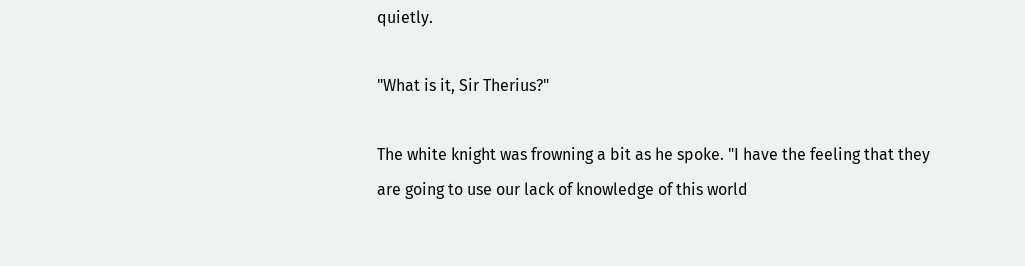quietly.

"What is it, Sir Therius?"

The white knight was frowning a bit as he spoke. "I have the feeling that they are going to use our lack of knowledge of this world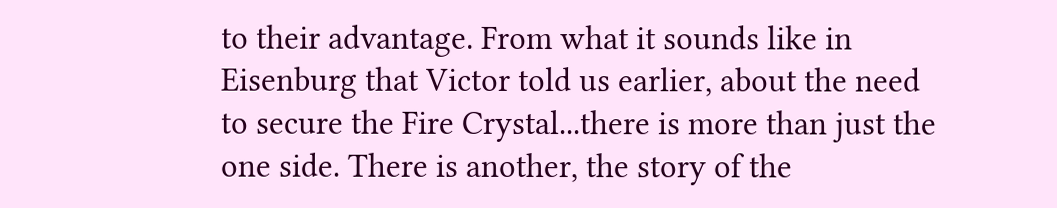to their advantage. From what it sounds like in Eisenburg that Victor told us earlier, about the need to secure the Fire Crystal...there is more than just the one side. There is another, the story of the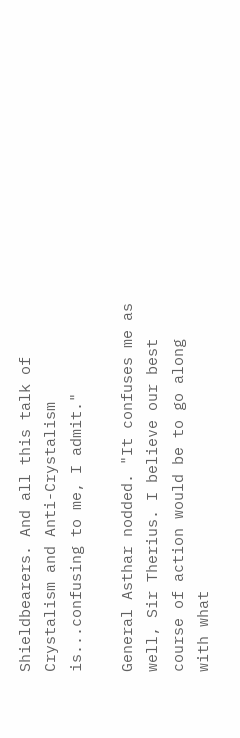Shieldbearers. And all this talk of Crystalism and Anti-Crystalism is...confusing to me, I admit."

General Asthar nodded. "It confuses me as well, Sir Therius. I believe our best course of action would be to go along with what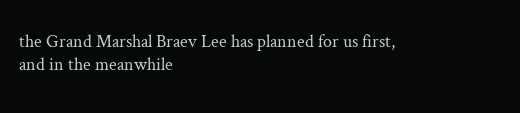the Grand Marshal Braev Lee has planned for us first, and in the meanwhile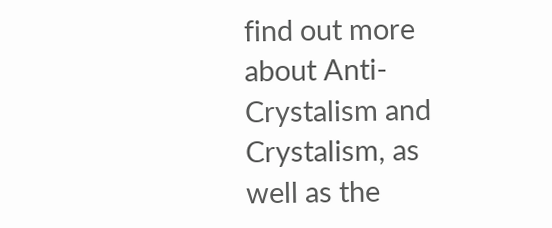find out more about Anti-Crystalism and Crystalism, as well as the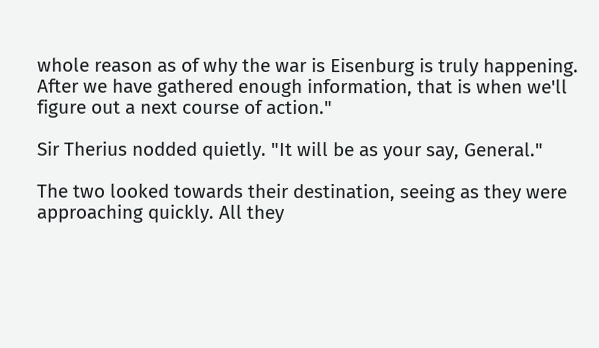whole reason as of why the war is Eisenburg is truly happening. After we have gathered enough information, that is when we'll figure out a next course of action."

Sir Therius nodded quietly. "It will be as your say, General."

The two looked towards their destination, seeing as they were approaching quickly. All they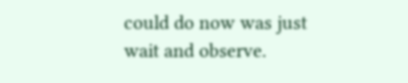could do now was just wait and observe.